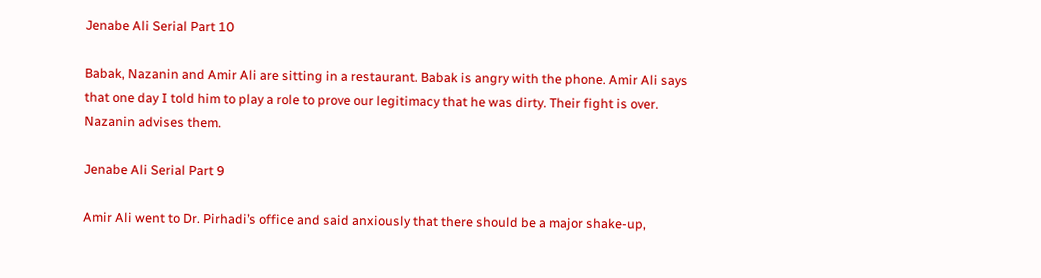Jenabe Ali Serial Part 10

Babak, Nazanin and Amir Ali are sitting in a restaurant. Babak is angry with the phone. Amir Ali says that one day I told him to play a role to prove our legitimacy that he was dirty. Their fight is over. Nazanin advises them.

Jenabe Ali Serial Part 9

Amir Ali went to Dr. Pirhadi’s office and said anxiously that there should be a major shake-up,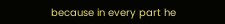because in every part he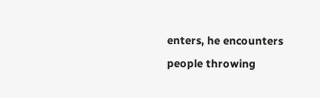enters, he encounters people throwing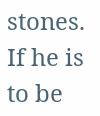stones. If he is to be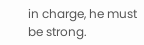in charge, he must be strong.